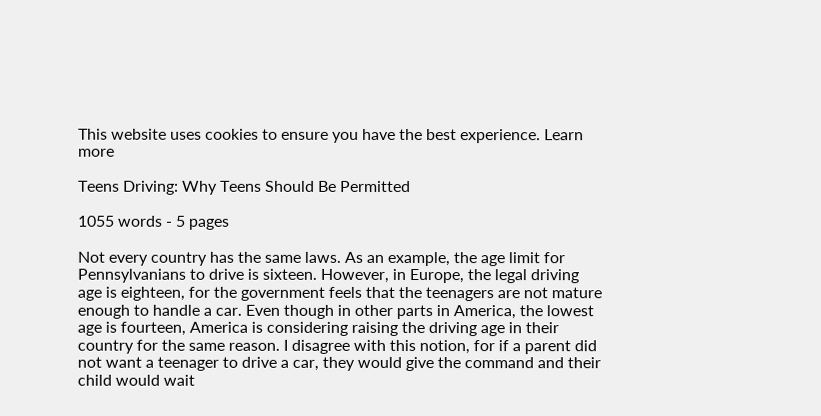This website uses cookies to ensure you have the best experience. Learn more

Teens Driving: Why Teens Should Be Permitted

1055 words - 5 pages

Not every country has the same laws. As an example, the age limit for Pennsylvanians to drive is sixteen. However, in Europe, the legal driving age is eighteen, for the government feels that the teenagers are not mature enough to handle a car. Even though in other parts in America, the lowest age is fourteen, America is considering raising the driving age in their country for the same reason. I disagree with this notion, for if a parent did not want a teenager to drive a car, they would give the command and their child would wait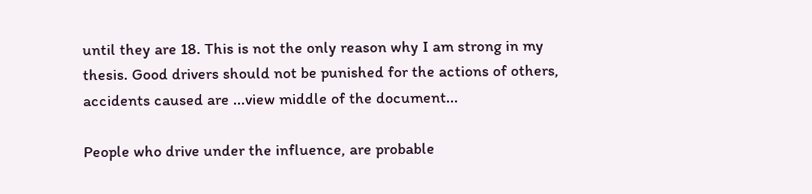until they are 18. This is not the only reason why I am strong in my thesis. Good drivers should not be punished for the actions of others, accidents caused are ...view middle of the document...

People who drive under the influence, are probable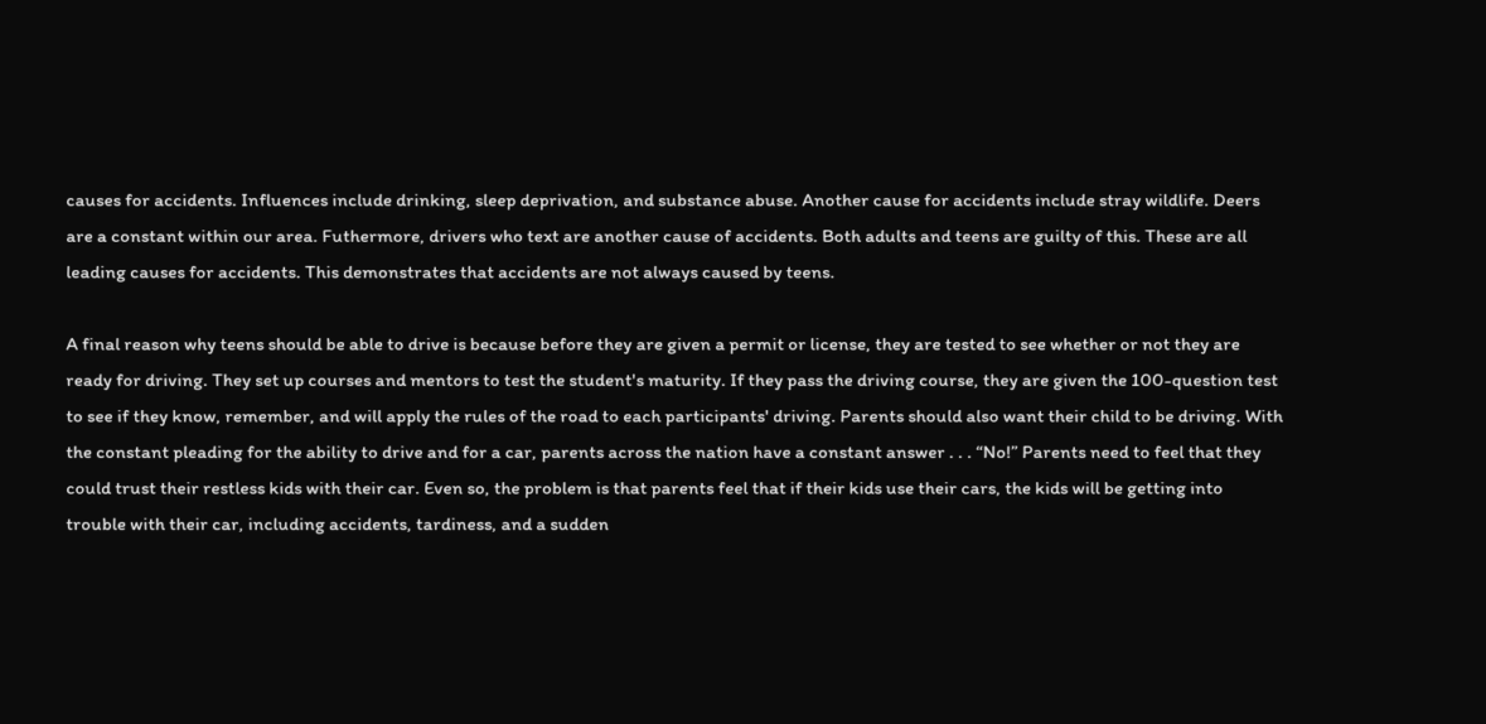causes for accidents. Influences include drinking, sleep deprivation, and substance abuse. Another cause for accidents include stray wildlife. Deers are a constant within our area. Futhermore, drivers who text are another cause of accidents. Both adults and teens are guilty of this. These are all leading causes for accidents. This demonstrates that accidents are not always caused by teens.

A final reason why teens should be able to drive is because before they are given a permit or license, they are tested to see whether or not they are ready for driving. They set up courses and mentors to test the student's maturity. If they pass the driving course, they are given the 100-question test to see if they know, remember, and will apply the rules of the road to each participants' driving. Parents should also want their child to be driving. With the constant pleading for the ability to drive and for a car, parents across the nation have a constant answer . . . “No!” Parents need to feel that they could trust their restless kids with their car. Even so, the problem is that parents feel that if their kids use their cars, the kids will be getting into trouble with their car, including accidents, tardiness, and a sudden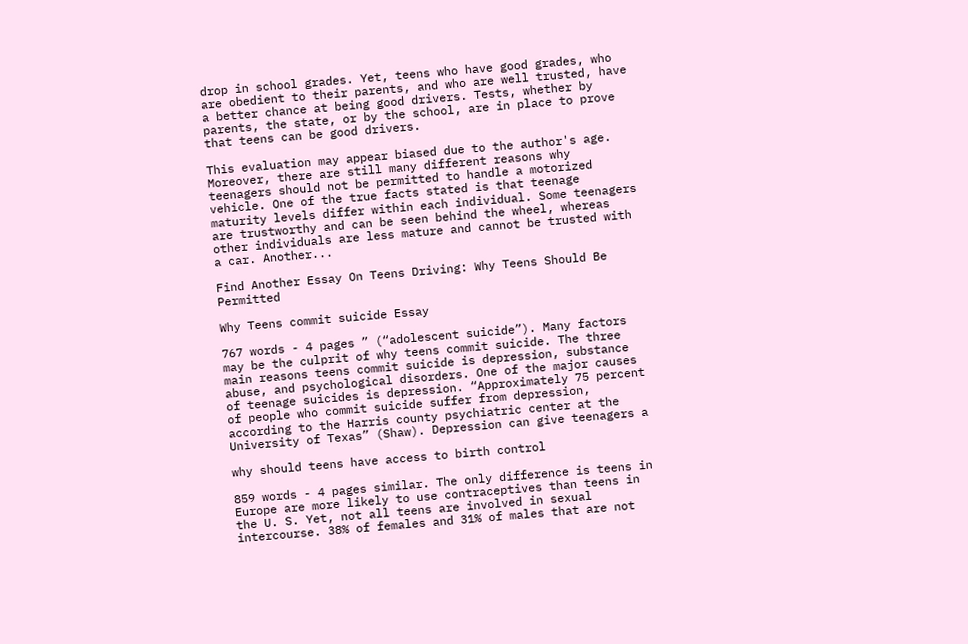drop in school grades. Yet, teens who have good grades, who are obedient to their parents, and who are well trusted, have a better chance at being good drivers. Tests, whether by parents, the state, or by the school, are in place to prove that teens can be good drivers.

This evaluation may appear biased due to the author's age. Moreover, there are still many different reasons why teenagers should not be permitted to handle a motorized vehicle. One of the true facts stated is that teenage maturity levels differ within each individual. Some teenagers are trustworthy and can be seen behind the wheel, whereas other individuals are less mature and cannot be trusted with a car. Another...

Find Another Essay On Teens Driving: Why Teens Should Be Permitted

Why Teens commit suicide Essay

767 words - 4 pages ” (“adolescent suicide”). Many factors may be the culprit of why teens commit suicide. The three main reasons teens commit suicide is depression, substance abuse, and psychological disorders. One of the major causes of teenage suicides is depression. “Approximately 75 percent of people who commit suicide suffer from depression, according to the Harris county psychiatric center at the University of Texas” (Shaw). Depression can give teenagers a

why should teens have access to birth control

859 words - 4 pages similar. The only difference is teens in Europe are more likely to use contraceptives than teens in the U. S. Yet, not all teens are involved in sexual intercourse. 38% of females and 31% of males that are not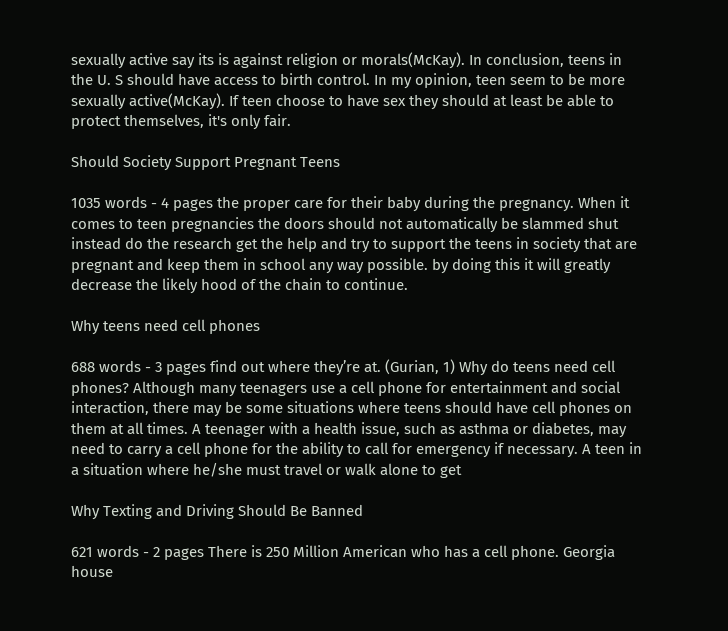sexually active say its is against religion or morals(McKay). In conclusion, teens in the U. S should have access to birth control. In my opinion, teen seem to be more sexually active(McKay). If teen choose to have sex they should at least be able to protect themselves, it's only fair.

Should Society Support Pregnant Teens

1035 words - 4 pages the proper care for their baby during the pregnancy. When it comes to teen pregnancies the doors should not automatically be slammed shut instead do the research get the help and try to support the teens in society that are pregnant and keep them in school any way possible. by doing this it will greatly decrease the likely hood of the chain to continue.

Why teens need cell phones

688 words - 3 pages find out where they’re at. (Gurian, 1) Why do teens need cell phones? Although many teenagers use a cell phone for entertainment and social interaction, there may be some situations where teens should have cell phones on them at all times. A teenager with a health issue, such as asthma or diabetes, may need to carry a cell phone for the ability to call for emergency if necessary. A teen in a situation where he/she must travel or walk alone to get

Why Texting and Driving Should Be Banned

621 words - 2 pages There is 250 Million American who has a cell phone. Georgia house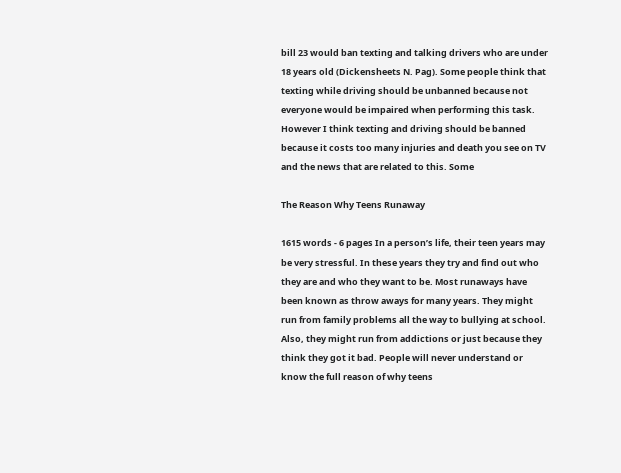bill 23 would ban texting and talking drivers who are under 18 years old (Dickensheets N. Pag). Some people think that texting while driving should be unbanned because not everyone would be impaired when performing this task. However I think texting and driving should be banned because it costs too many injuries and death you see on TV and the news that are related to this. Some

The Reason Why Teens Runaway

1615 words - 6 pages In a person’s life, their teen years may be very stressful. In these years they try and find out who they are and who they want to be. Most runaways have been known as throw aways for many years. They might run from family problems all the way to bullying at school. Also, they might run from addictions or just because they think they got it bad. People will never understand or know the full reason of why teens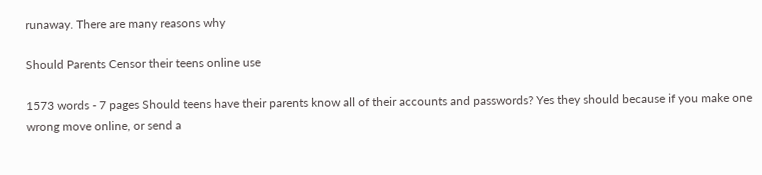runaway. There are many reasons why

Should Parents Censor their teens online use

1573 words - 7 pages Should teens have their parents know all of their accounts and passwords? Yes they should because if you make one wrong move online, or send a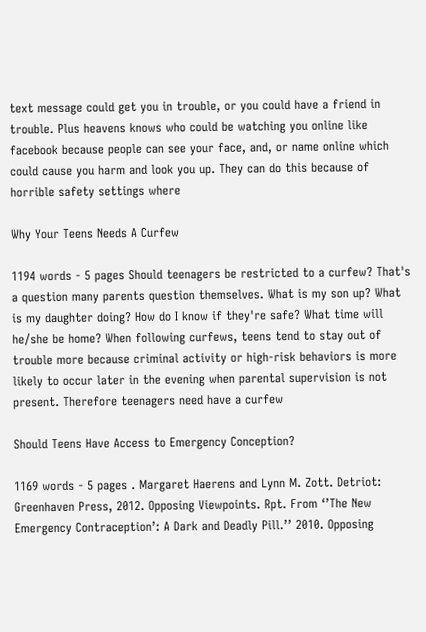text message could get you in trouble, or you could have a friend in trouble. Plus heavens knows who could be watching you online like facebook because people can see your face, and, or name online which could cause you harm and look you up. They can do this because of horrible safety settings where

Why Your Teens Needs A Curfew

1194 words - 5 pages Should teenagers be restricted to a curfew? That's a question many parents question themselves. What is my son up? What is my daughter doing? How do I know if they're safe? What time will he/she be home? When following curfews, teens tend to stay out of trouble more because criminal activity or high-risk behaviors is more likely to occur later in the evening when parental supervision is not present. Therefore teenagers need have a curfew

Should Teens Have Access to Emergency Conception?

1169 words - 5 pages . Margaret Haerens and Lynn M. Zott. Detriot: Greenhaven Press, 2012. Opposing Viewpoints. Rpt. From ‘’The New Emergency Contraception’: A Dark and Deadly Pill.’’ 2010. Opposing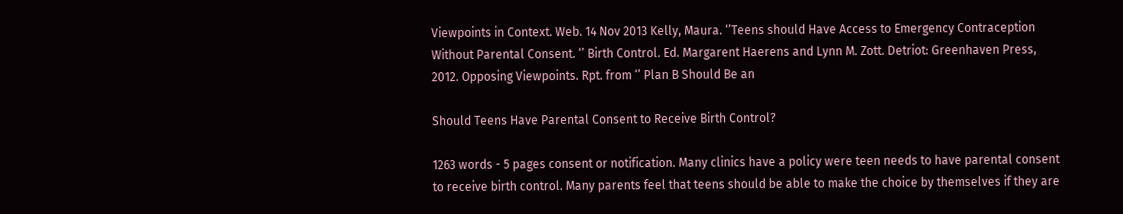Viewpoints in Context. Web. 14 Nov 2013 Kelly, Maura. ‘’Teens should Have Access to Emergency Contraception Without Parental Consent. ‘’ Birth Control. Ed. Margarent Haerens and Lynn M. Zott. Detriot: Greenhaven Press, 2012. Opposing Viewpoints. Rpt. from ‘’ Plan B Should Be an

Should Teens Have Parental Consent to Receive Birth Control?

1263 words - 5 pages consent or notification. Many clinics have a policy were teen needs to have parental consent to receive birth control. Many parents feel that teens should be able to make the choice by themselves if they are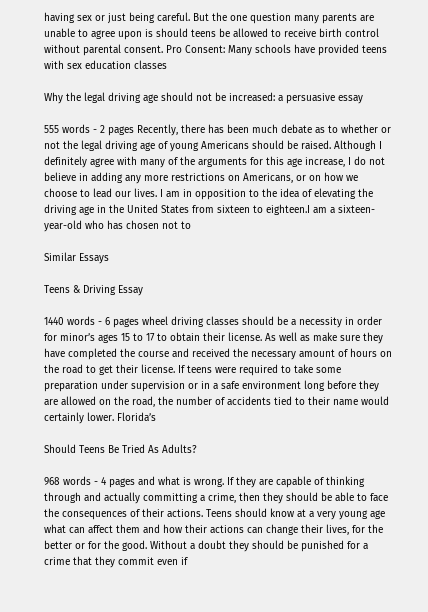having sex or just being careful. But the one question many parents are unable to agree upon is should teens be allowed to receive birth control without parental consent. Pro Consent: Many schools have provided teens with sex education classes

Why the legal driving age should not be increased: a persuasive essay

555 words - 2 pages Recently, there has been much debate as to whether or not the legal driving age of young Americans should be raised. Although I definitely agree with many of the arguments for this age increase, I do not believe in adding any more restrictions on Americans, or on how we choose to lead our lives. I am in opposition to the idea of elevating the driving age in the United States from sixteen to eighteen.I am a sixteen-year-old who has chosen not to

Similar Essays

Teens & Driving Essay

1440 words - 6 pages wheel driving classes should be a necessity in order for minor’s ages 15 to 17 to obtain their license. As well as make sure they have completed the course and received the necessary amount of hours on the road to get their license. If teens were required to take some preparation under supervision or in a safe environment long before they are allowed on the road, the number of accidents tied to their name would certainly lower. Florida’s

Should Teens Be Tried As Adults?

968 words - 4 pages and what is wrong. If they are capable of thinking through and actually committing a crime, then they should be able to face the consequences of their actions. Teens should know at a very young age what can affect them and how their actions can change their lives, for the better or for the good. Without a doubt they should be punished for a crime that they commit even if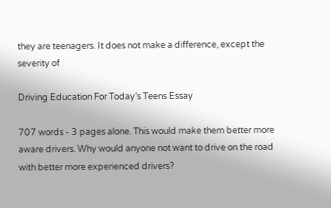they are teenagers. It does not make a difference, except the severity of

Driving Education For Today’s Teens Essay

707 words - 3 pages alone. This would make them better more aware drivers. Why would anyone not want to drive on the road with better more experienced drivers?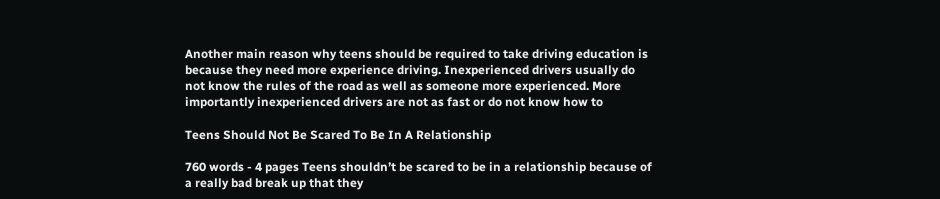Another main reason why teens should be required to take driving education is because they need more experience driving. Inexperienced drivers usually do not know the rules of the road as well as someone more experienced. More importantly inexperienced drivers are not as fast or do not know how to

Teens Should Not Be Scared To Be In A Relationship

760 words - 4 pages Teens shouldn’t be scared to be in a relationship because of a really bad break up that they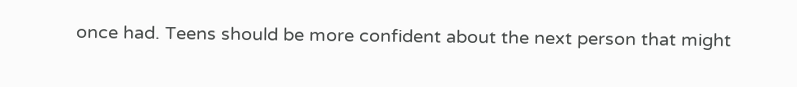once had. Teens should be more confident about the next person that might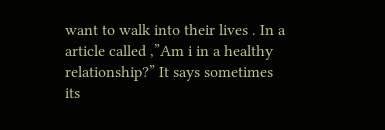want to walk into their lives . In a article called ,”Am i in a healthy relationship?” It says sometimes its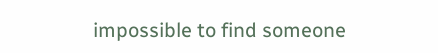impossible to find someone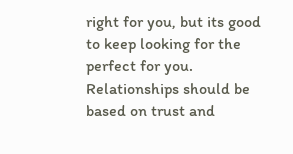right for you, but its good to keep looking for the perfect for you. Relationships should be based on trust and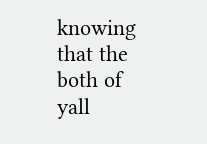knowing that the both of yall